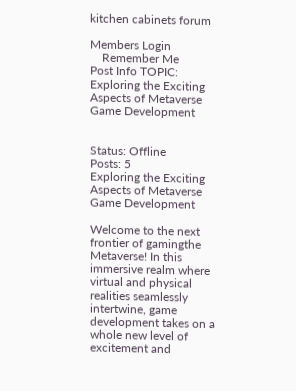kitchen cabinets forum

Members Login
    Remember Me
Post Info TOPIC: Exploring the Exciting Aspects of Metaverse Game Development


Status: Offline
Posts: 5
Exploring the Exciting Aspects of Metaverse Game Development

Welcome to the next frontier of gamingthe Metaverse! In this immersive realm where virtual and physical realities seamlessly intertwine, game development takes on a whole new level of excitement and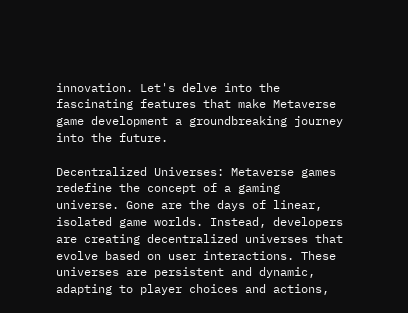innovation. Let's delve into the fascinating features that make Metaverse game development a groundbreaking journey into the future.

Decentralized Universes: Metaverse games redefine the concept of a gaming universe. Gone are the days of linear, isolated game worlds. Instead, developers are creating decentralized universes that evolve based on user interactions. These universes are persistent and dynamic, adapting to player choices and actions,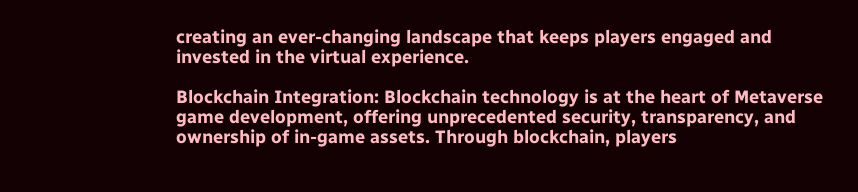creating an ever-changing landscape that keeps players engaged and invested in the virtual experience.

Blockchain Integration: Blockchain technology is at the heart of Metaverse game development, offering unprecedented security, transparency, and ownership of in-game assets. Through blockchain, players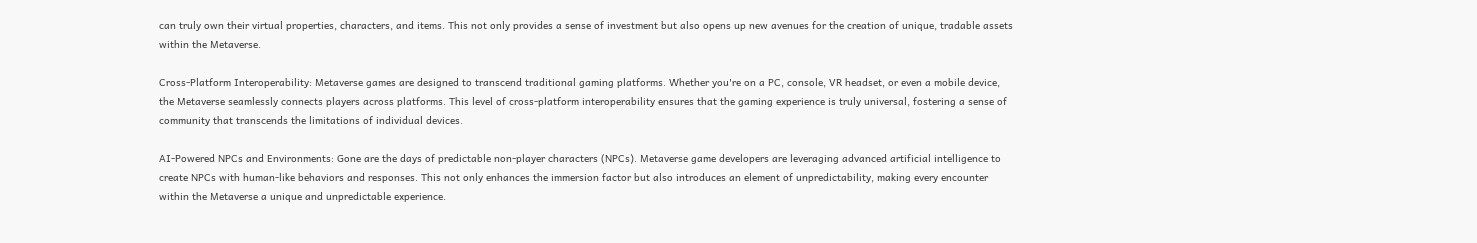can truly own their virtual properties, characters, and items. This not only provides a sense of investment but also opens up new avenues for the creation of unique, tradable assets within the Metaverse.

Cross-Platform Interoperability: Metaverse games are designed to transcend traditional gaming platforms. Whether you're on a PC, console, VR headset, or even a mobile device, the Metaverse seamlessly connects players across platforms. This level of cross-platform interoperability ensures that the gaming experience is truly universal, fostering a sense of community that transcends the limitations of individual devices.

AI-Powered NPCs and Environments: Gone are the days of predictable non-player characters (NPCs). Metaverse game developers are leveraging advanced artificial intelligence to create NPCs with human-like behaviors and responses. This not only enhances the immersion factor but also introduces an element of unpredictability, making every encounter within the Metaverse a unique and unpredictable experience.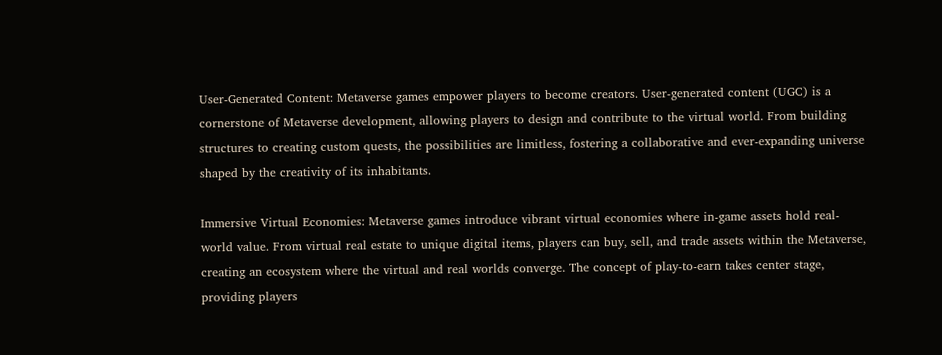User-Generated Content: Metaverse games empower players to become creators. User-generated content (UGC) is a cornerstone of Metaverse development, allowing players to design and contribute to the virtual world. From building structures to creating custom quests, the possibilities are limitless, fostering a collaborative and ever-expanding universe shaped by the creativity of its inhabitants.

Immersive Virtual Economies: Metaverse games introduce vibrant virtual economies where in-game assets hold real-world value. From virtual real estate to unique digital items, players can buy, sell, and trade assets within the Metaverse, creating an ecosystem where the virtual and real worlds converge. The concept of play-to-earn takes center stage, providing players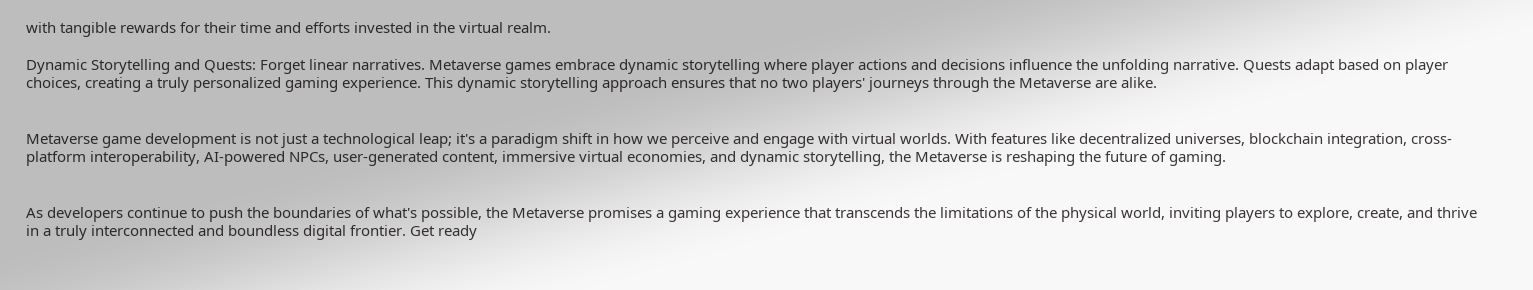with tangible rewards for their time and efforts invested in the virtual realm.

Dynamic Storytelling and Quests: Forget linear narratives. Metaverse games embrace dynamic storytelling where player actions and decisions influence the unfolding narrative. Quests adapt based on player choices, creating a truly personalized gaming experience. This dynamic storytelling approach ensures that no two players' journeys through the Metaverse are alike.


Metaverse game development is not just a technological leap; it's a paradigm shift in how we perceive and engage with virtual worlds. With features like decentralized universes, blockchain integration, cross-platform interoperability, AI-powered NPCs, user-generated content, immersive virtual economies, and dynamic storytelling, the Metaverse is reshaping the future of gaming.


As developers continue to push the boundaries of what's possible, the Metaverse promises a gaming experience that transcends the limitations of the physical world, inviting players to explore, create, and thrive in a truly interconnected and boundless digital frontier. Get ready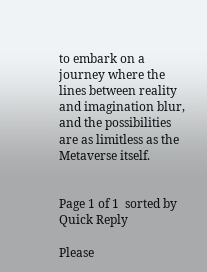to embark on a journey where the lines between reality and imagination blur, and the possibilities are as limitless as the Metaverse itself.


Page 1 of 1  sorted by
Quick Reply

Please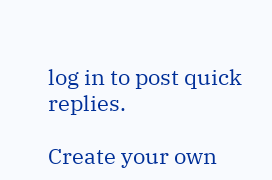log in to post quick replies.

Create your own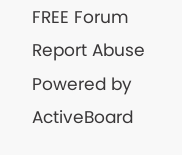FREE Forum
Report Abuse
Powered by ActiveBoard